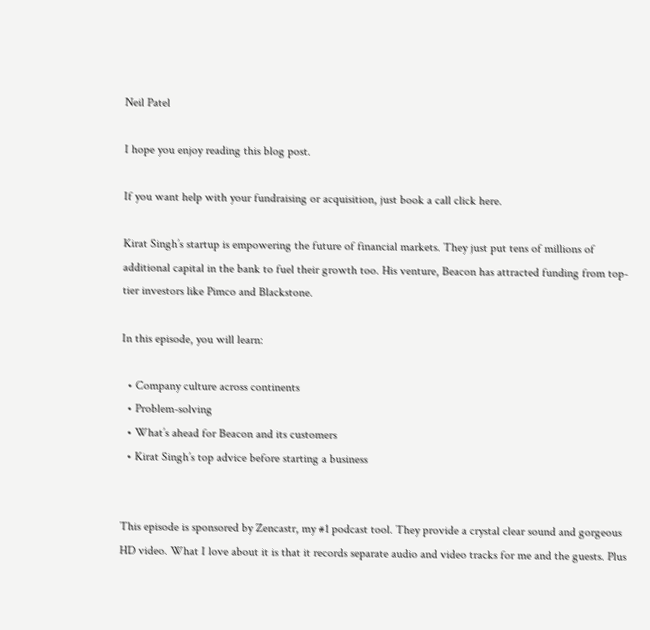Neil Patel

I hope you enjoy reading this blog post.

If you want help with your fundraising or acquisition, just book a call click here.

Kirat Singh’s startup is empowering the future of financial markets. They just put tens of millions of additional capital in the bank to fuel their growth too. His venture, Beacon has attracted funding from top-tier investors like Pimco and Blackstone.

In this episode, you will learn:

  • Company culture across continents
  • Problem-solving
  • What’s ahead for Beacon and its customers
  • Kirat Singh’s top advice before starting a business


This episode is sponsored by Zencastr, my #1 podcast tool. They provide a crystal clear sound and gorgeous HD video. What I love about it is that it records separate audio and video tracks for me and the guests. Plus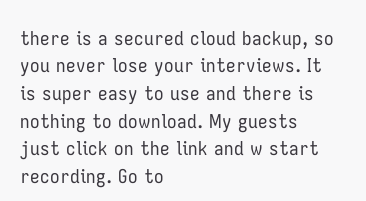there is a secured cloud backup, so you never lose your interviews. It is super easy to use and there is nothing to download. My guests just click on the link and w start recording. Go to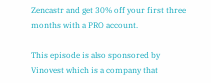Zencastr and get 30% off your first three months with a PRO account.

This episode is also sponsored by Vinovest which is a company that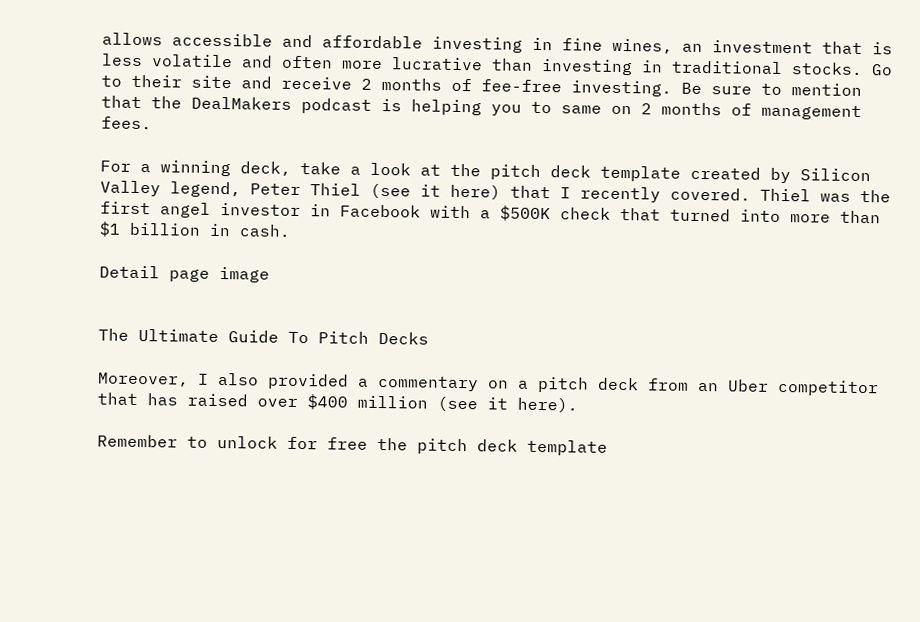allows accessible and affordable investing in fine wines, an investment that is less volatile and often more lucrative than investing in traditional stocks. Go to their site and receive 2 months of fee-free investing. Be sure to mention that the DealMakers podcast is helping you to same on 2 months of management fees.

For a winning deck, take a look at the pitch deck template created by Silicon Valley legend, Peter Thiel (see it here) that I recently covered. Thiel was the first angel investor in Facebook with a $500K check that turned into more than $1 billion in cash.

Detail page image


The Ultimate Guide To Pitch Decks

Moreover, I also provided a commentary on a pitch deck from an Uber competitor that has raised over $400 million (see it here).

Remember to unlock for free the pitch deck template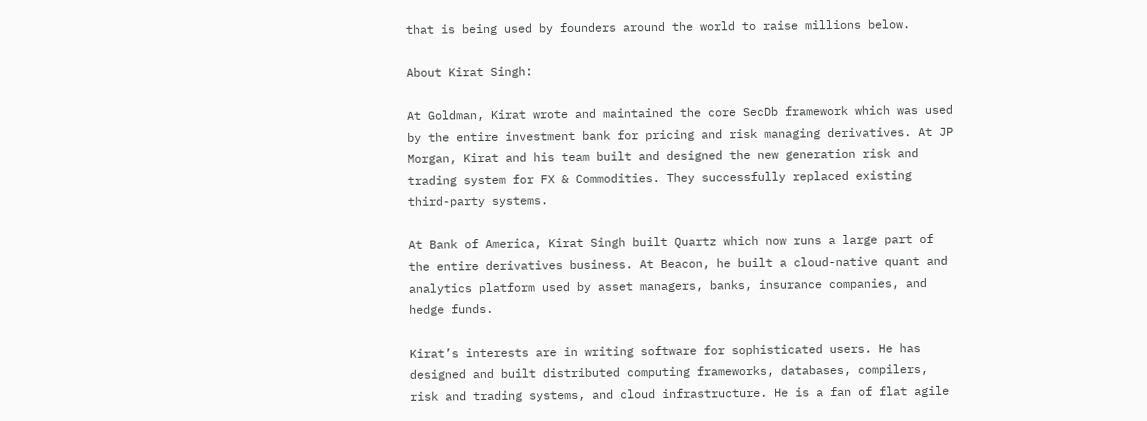that is being used by founders around the world to raise millions below.

About Kirat Singh:

At Goldman, Kirat wrote and maintained the core SecDb framework which was used by the entire investment bank for pricing and risk managing derivatives. At JP Morgan, Kirat and his team built and designed the new generation risk and trading system for FX & Commodities. They successfully replaced existing third-party systems.

At Bank of America, Kirat Singh built Quartz which now runs a large part of the entire derivatives business. At Beacon, he built a cloud-native quant and analytics platform used by asset managers, banks, insurance companies, and hedge funds.

Kirat’s interests are in writing software for sophisticated users. He has designed and built distributed computing frameworks, databases, compilers, risk and trading systems, and cloud infrastructure. He is a fan of flat agile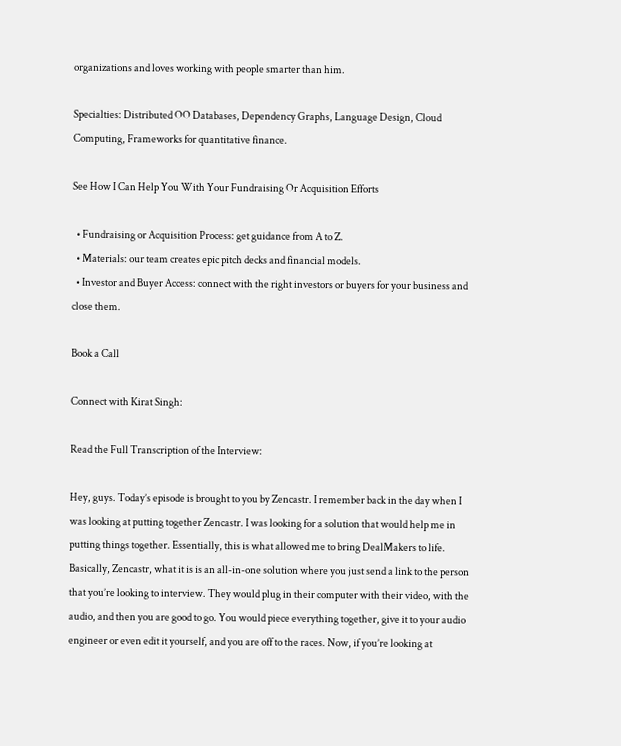organizations and loves working with people smarter than him.

Specialties: Distributed OO Databases, Dependency Graphs, Language Design, Cloud Computing, Frameworks for quantitative finance.

See How I Can Help You With Your Fundraising Or Acquisition Efforts

  • Fundraising or Acquisition Process: get guidance from A to Z.
  • Materials: our team creates epic pitch decks and financial models.
  • Investor and Buyer Access: connect with the right investors or buyers for your business and close them.

Book a Call

Connect with Kirat Singh:

Read the Full Transcription of the Interview:

Hey, guys. Today’s episode is brought to you by Zencastr. I remember back in the day when I was looking at putting together Zencastr. I was looking for a solution that would help me in putting things together. Essentially, this is what allowed me to bring DealMakers to life. Basically, Zencastr, what it is is an all-in-one solution where you just send a link to the person that you’re looking to interview. They would plug in their computer with their video, with the audio, and then you are good to go. You would piece everything together, give it to your audio engineer or even edit it yourself, and you are off to the races. Now, if you’re looking at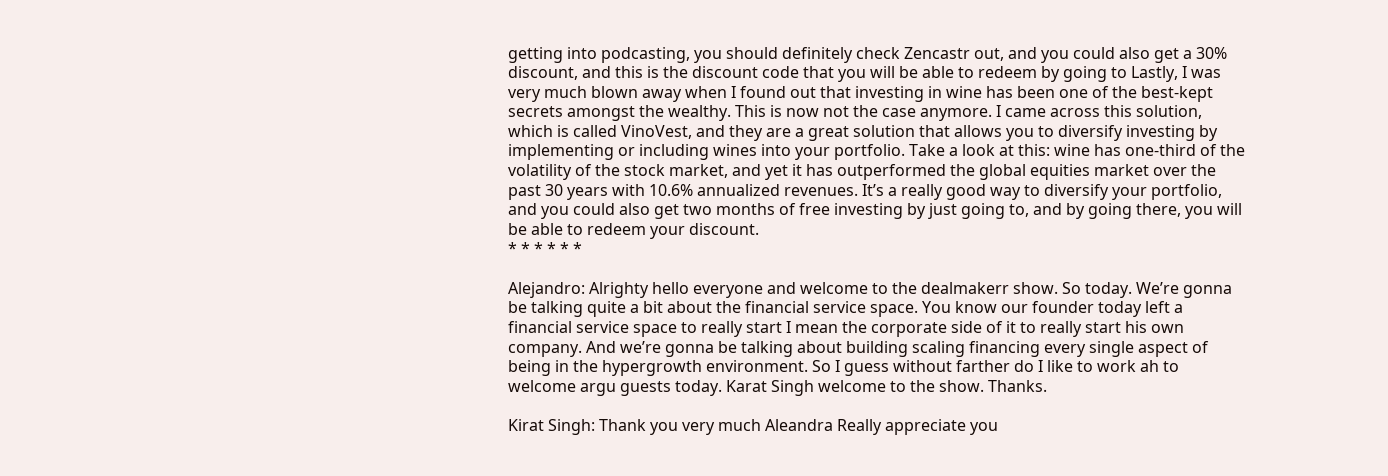getting into podcasting, you should definitely check Zencastr out, and you could also get a 30% discount, and this is the discount code that you will be able to redeem by going to Lastly, I was very much blown away when I found out that investing in wine has been one of the best-kept secrets amongst the wealthy. This is now not the case anymore. I came across this solution, which is called VinoVest, and they are a great solution that allows you to diversify investing by implementing or including wines into your portfolio. Take a look at this: wine has one-third of the volatility of the stock market, and yet it has outperformed the global equities market over the past 30 years with 10.6% annualized revenues. It’s a really good way to diversify your portfolio, and you could also get two months of free investing by just going to, and by going there, you will be able to redeem your discount.
* * * * * *

Alejandro: Alrighty hello everyone and welcome to the dealmakerr show. So today. We’re gonna be talking quite a bit about the financial service space. You know our founder today left a financial service space to really start I mean the corporate side of it to really start his own company. And we’re gonna be talking about building scaling financing every single aspect of being in the hypergrowth environment. So I guess without farther do I like to work ah to welcome argu guests today. Karat Singh welcome to the show. Thanks.

Kirat Singh: Thank you very much Aleandra Really appreciate you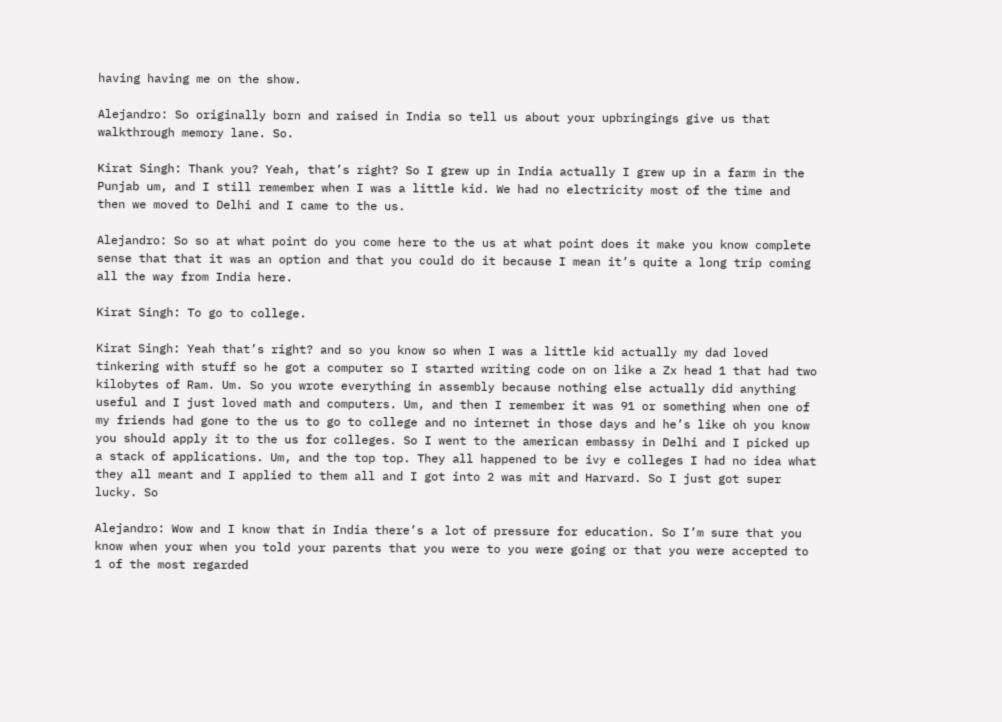having having me on the show.

Alejandro: So originally born and raised in India so tell us about your upbringings give us that walkthrough memory lane. So.

Kirat Singh: Thank you? Yeah, that’s right? So I grew up in India actually I grew up in a farm in the Punjab um, and I still remember when I was a little kid. We had no electricity most of the time and then we moved to Delhi and I came to the us.

Alejandro: So so at what point do you come here to the us at what point does it make you know complete sense that that it was an option and that you could do it because I mean it’s quite a long trip coming all the way from India here.

Kirat Singh: To go to college.

Kirat Singh: Yeah that’s right? and so you know so when I was a little kid actually my dad loved tinkering with stuff so he got a computer so I started writing code on on like a Zx head 1 that had two kilobytes of Ram. Um. So you wrote everything in assembly because nothing else actually did anything useful and I just loved math and computers. Um, and then I remember it was 91 or something when one of my friends had gone to the us to go to college and no internet in those days and he’s like oh you know you should apply it to the us for colleges. So I went to the american embassy in Delhi and I picked up a stack of applications. Um, and the top top. They all happened to be ivy e colleges I had no idea what they all meant and I applied to them all and I got into 2 was mit and Harvard. So I just got super lucky. So

Alejandro: Wow and I know that in India there’s a lot of pressure for education. So I’m sure that you know when your when you told your parents that you were to you were going or that you were accepted to 1 of the most regarded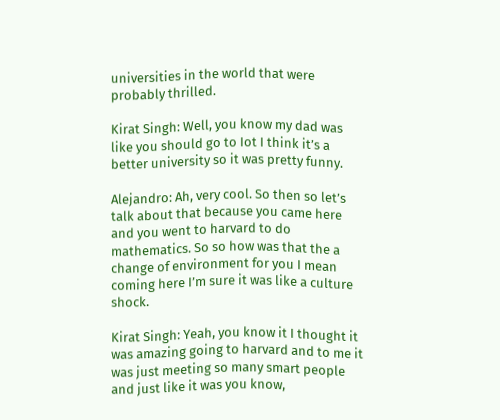universities in the world that were probably thrilled.

Kirat Singh: Well, you know my dad was like you should go to Iot I think it’s a better university so it was pretty funny.

Alejandro: Ah, very cool. So then so let’s talk about that because you came here and you went to harvard to do mathematics. So so how was that the a change of environment for you I mean coming here I’m sure it was like a culture shock.

Kirat Singh: Yeah, you know it I thought it was amazing going to harvard and to me it was just meeting so many smart people and just like it was you know,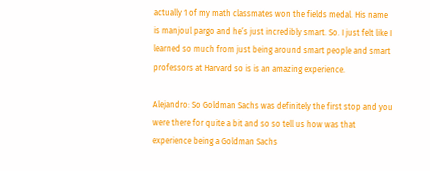actually 1 of my math classmates won the fields medal. His name is manjoul pargo and he’s just incredibly smart. So. I just felt like I learned so much from just being around smart people and smart professors at Harvard so is is an amazing experience.

Alejandro: So Goldman Sachs was definitely the first stop and you were there for quite a bit and so so tell us how was that experience being a Goldman Sachs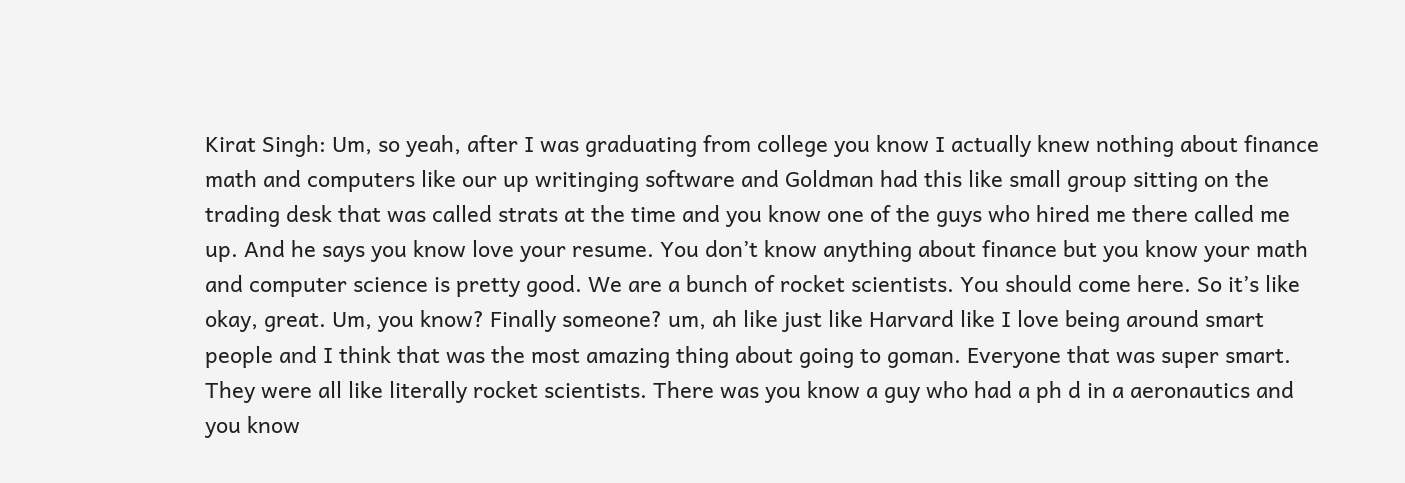Kirat Singh: Um, so yeah, after I was graduating from college you know I actually knew nothing about finance math and computers like our up writinging software and Goldman had this like small group sitting on the trading desk that was called strats at the time and you know one of the guys who hired me there called me up. And he says you know love your resume. You don’t know anything about finance but you know your math and computer science is pretty good. We are a bunch of rocket scientists. You should come here. So it’s like okay, great. Um, you know? Finally someone? um, ah like just like Harvard like I love being around smart people and I think that was the most amazing thing about going to goman. Everyone that was super smart. They were all like literally rocket scientists. There was you know a guy who had a ph d in a aeronautics and you know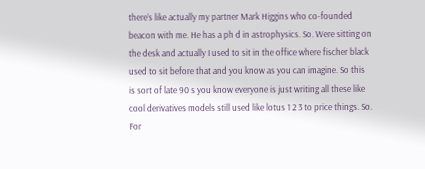there’s like actually my partner Mark Higgins who co-founded beacon with me. He has a ph d in astrophysics. So. Were sitting on the desk and actually I used to sit in the office where fischer black used to sit before that and you know as you can imagine. So this is sort of late 90 s you know everyone is just writing all these like cool derivatives models still used like lotus 1 2 3 to price things. So. For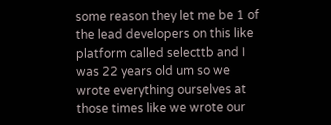some reason they let me be 1 of the lead developers on this like platform called selecttb and I was 22 years old um so we wrote everything ourselves at those times like we wrote our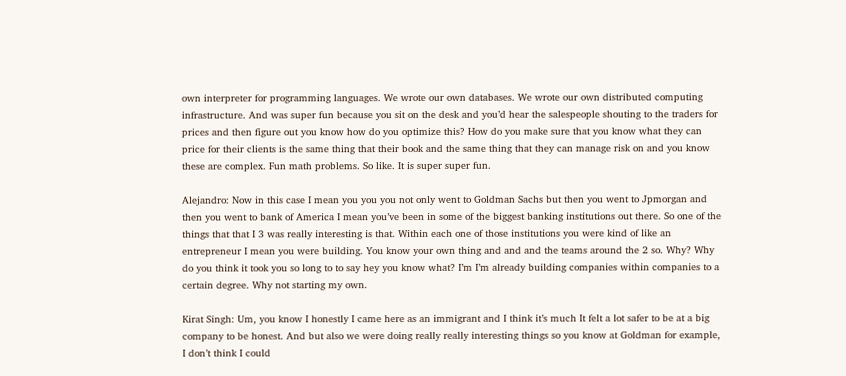own interpreter for programming languages. We wrote our own databases. We wrote our own distributed computing infrastructure. And was super fun because you sit on the desk and you’d hear the salespeople shouting to the traders for prices and then figure out you know how do you optimize this? How do you make sure that you know what they can price for their clients is the same thing that their book and the same thing that they can manage risk on and you know these are complex. Fun math problems. So like. It is super super fun.

Alejandro: Now in this case I mean you you you not only went to Goldman Sachs but then you went to Jpmorgan and then you went to bank of America I mean you’ve been in some of the biggest banking institutions out there. So one of the things that that I 3 was really interesting is that. Within each one of those institutions you were kind of like an entrepreneur I mean you were building. You know your own thing and and and the teams around the 2 so. Why? Why do you think it took you so long to to say hey you know what? I’m I’m already building companies within companies to a certain degree. Why not starting my own.

Kirat Singh: Um, you know I honestly I came here as an immigrant and I think it’s much It felt a lot safer to be at a big company to be honest. And but also we were doing really really interesting things so you know at Goldman for example, I don’t think I could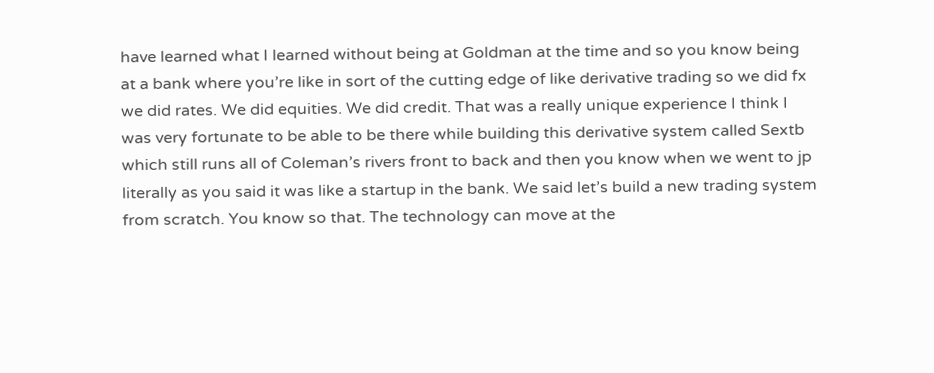have learned what I learned without being at Goldman at the time and so you know being at a bank where you’re like in sort of the cutting edge of like derivative trading so we did fx we did rates. We did equities. We did credit. That was a really unique experience I think I was very fortunate to be able to be there while building this derivative system called Sextb which still runs all of Coleman’s rivers front to back and then you know when we went to jp literally as you said it was like a startup in the bank. We said let’s build a new trading system from scratch. You know so that. The technology can move at the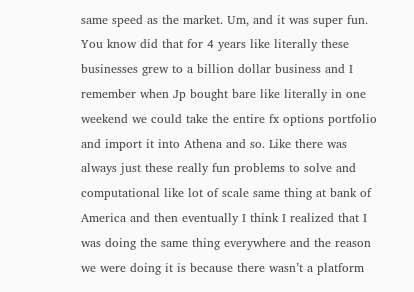same speed as the market. Um, and it was super fun. You know did that for 4 years like literally these businesses grew to a billion dollar business and I remember when Jp bought bare like literally in one weekend we could take the entire fx options portfolio and import it into Athena and so. Like there was always just these really fun problems to solve and computational like lot of scale same thing at bank of America and then eventually I think I realized that I was doing the same thing everywhere and the reason we were doing it is because there wasn’t a platform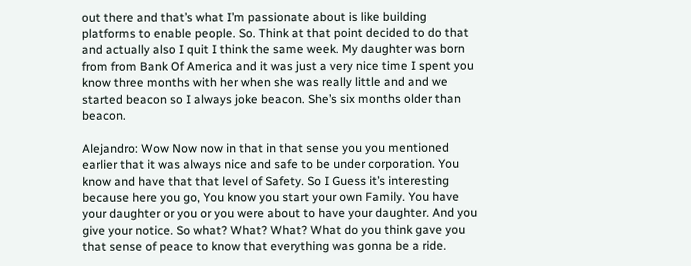out there and that’s what I’m passionate about is like building platforms to enable people. So. Think at that point decided to do that and actually also I quit I think the same week. My daughter was born from from Bank Of America and it was just a very nice time I spent you know three months with her when she was really little and and we started beacon so I always joke beacon. She’s six months older than beacon.

Alejandro: Wow Now now in that in that sense you you mentioned earlier that it was always nice and safe to be under corporation. You know and have that that level of Safety. So I Guess it’s interesting because here you go, You know you start your own Family. You have your daughter or you or you were about to have your daughter. And you give your notice. So what? What? What? What do you think gave you that sense of peace to know that everything was gonna be a ride.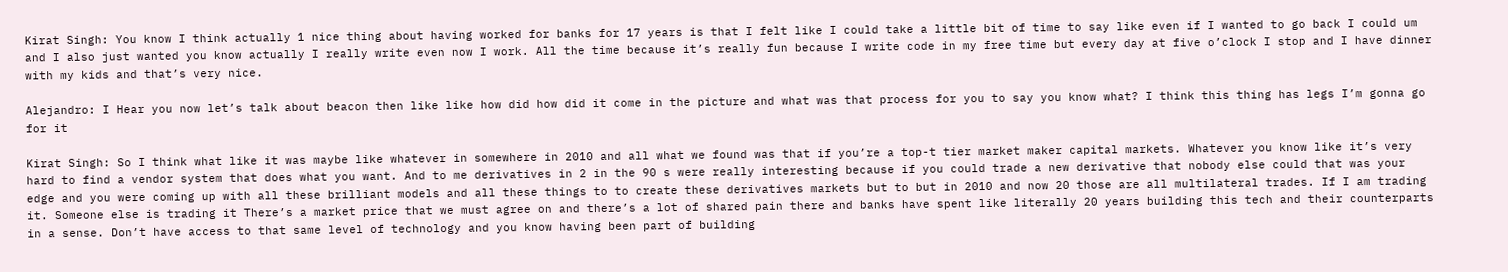Kirat Singh: You know I think actually 1 nice thing about having worked for banks for 17 years is that I felt like I could take a little bit of time to say like even if I wanted to go back I could um and I also just wanted you know actually I really write even now I work. All the time because it’s really fun because I write code in my free time but every day at five o’clock I stop and I have dinner with my kids and that’s very nice.

Alejandro: I Hear you now let’s talk about beacon then like like how did how did it come in the picture and what was that process for you to say you know what? I think this thing has legs I’m gonna go for it

Kirat Singh: So I think what like it was maybe like whatever in somewhere in 2010 and all what we found was that if you’re a top-t tier market maker capital markets. Whatever you know like it’s very hard to find a vendor system that does what you want. And to me derivatives in 2 in the 90 s were really interesting because if you could trade a new derivative that nobody else could that was your edge and you were coming up with all these brilliant models and all these things to to create these derivatives markets but to but in 2010 and now 20 those are all multilateral trades. If I am trading it. Someone else is trading it There’s a market price that we must agree on and there’s a lot of shared pain there and banks have spent like literally 20 years building this tech and their counterparts in a sense. Don’t have access to that same level of technology and you know having been part of building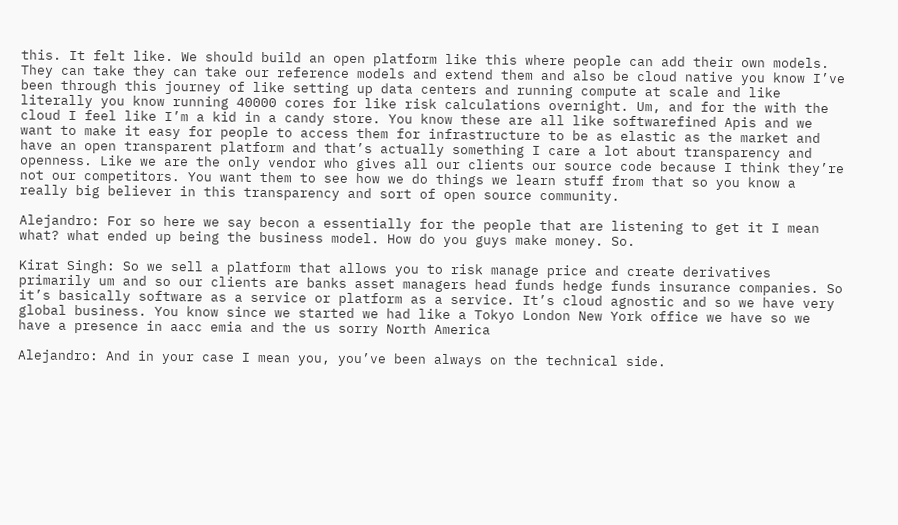this. It felt like. We should build an open platform like this where people can add their own models. They can take they can take our reference models and extend them and also be cloud native you know I’ve been through this journey of like setting up data centers and running compute at scale and like literally you know running 40000 cores for like risk calculations overnight. Um, and for the with the cloud I feel like I’m a kid in a candy store. You know these are all like softwarefined Apis and we want to make it easy for people to access them for infrastructure to be as elastic as the market and have an open transparent platform and that’s actually something I care a lot about transparency and openness. Like we are the only vendor who gives all our clients our source code because I think they’re not our competitors. You want them to see how we do things we learn stuff from that so you know a really big believer in this transparency and sort of open source community.

Alejandro: For so here we say becon a essentially for the people that are listening to get it I mean what? what ended up being the business model. How do you guys make money. So.

Kirat Singh: So we sell a platform that allows you to risk manage price and create derivatives primarily um and so our clients are banks asset managers head funds hedge funds insurance companies. So it’s basically software as a service or platform as a service. It’s cloud agnostic and so we have very global business. You know since we started we had like a Tokyo London New York office we have so we have a presence in aacc emia and the us sorry North America

Alejandro: And in your case I mean you, you’ve been always on the technical side.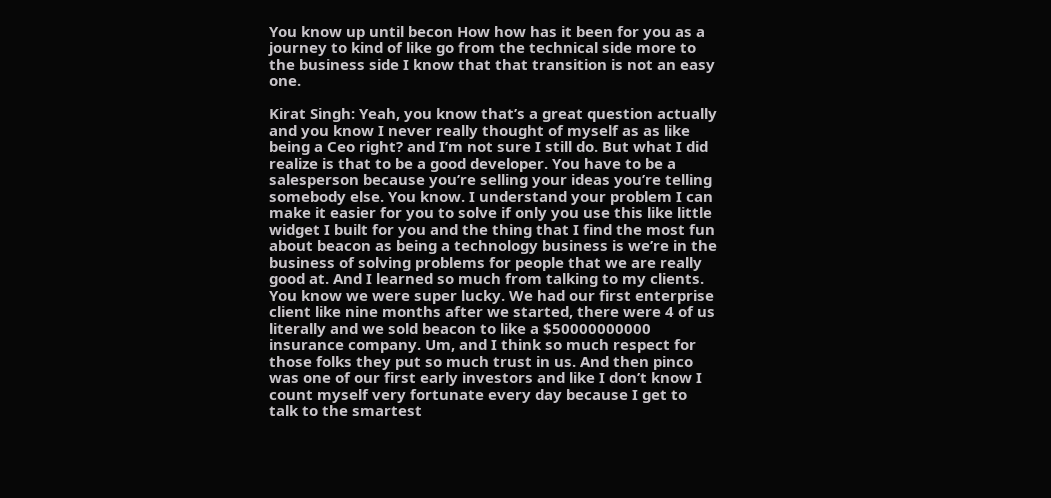You know up until becon How how has it been for you as a journey to kind of like go from the technical side more to the business side I know that that transition is not an easy one.

Kirat Singh: Yeah, you know that’s a great question actually and you know I never really thought of myself as as like being a Ceo right? and I’m not sure I still do. But what I did realize is that to be a good developer. You have to be a salesperson because you’re selling your ideas you’re telling somebody else. You know. I understand your problem I can make it easier for you to solve if only you use this like little widget I built for you and the thing that I find the most fun about beacon as being a technology business is we’re in the business of solving problems for people that we are really good at. And I learned so much from talking to my clients. You know we were super lucky. We had our first enterprise client like nine months after we started, there were 4 of us literally and we sold beacon to like a $50000000000 insurance company. Um, and I think so much respect for those folks they put so much trust in us. And then pinco was one of our first early investors and like I don’t know I count myself very fortunate every day because I get to talk to the smartest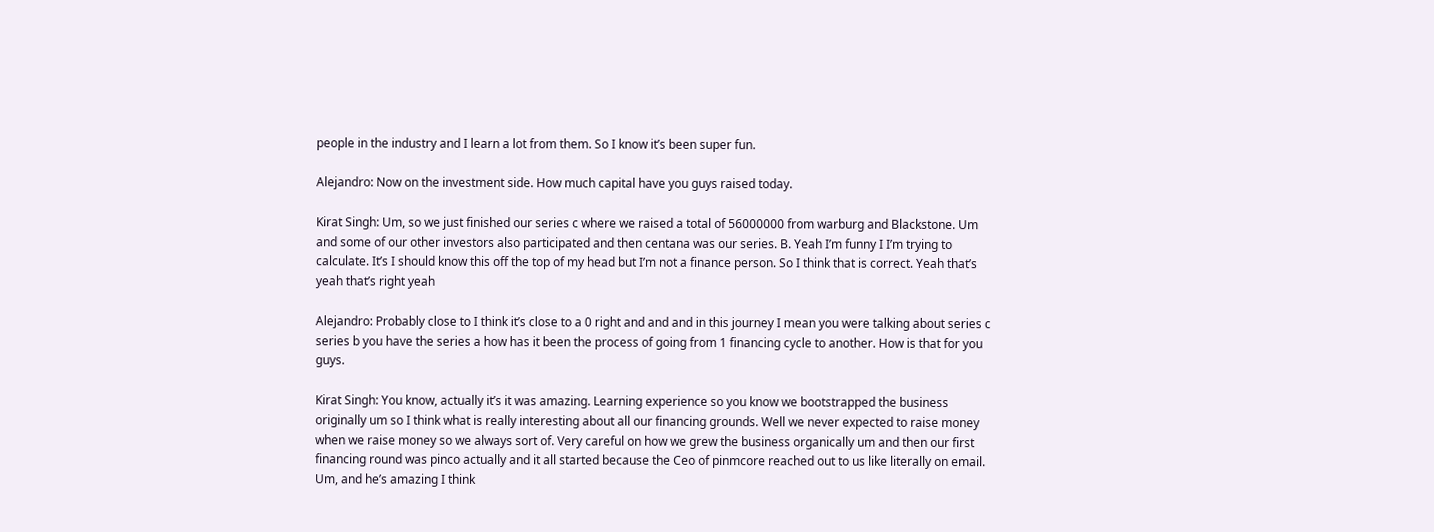people in the industry and I learn a lot from them. So I know it’s been super fun.

Alejandro: Now on the investment side. How much capital have you guys raised today.

Kirat Singh: Um, so we just finished our series c where we raised a total of 56000000 from warburg and Blackstone. Um and some of our other investors also participated and then centana was our series. B. Yeah I’m funny I I’m trying to calculate. It’s I should know this off the top of my head but I’m not a finance person. So I think that is correct. Yeah that’s yeah that’s right yeah

Alejandro: Probably close to I think it’s close to a 0 right and and and in this journey I mean you were talking about series c series b you have the series a how has it been the process of going from 1 financing cycle to another. How is that for you guys.

Kirat Singh: You know, actually it’s it was amazing. Learning experience so you know we bootstrapped the business originally um so I think what is really interesting about all our financing grounds. Well we never expected to raise money when we raise money so we always sort of. Very careful on how we grew the business organically um and then our first financing round was pinco actually and it all started because the Ceo of pinmcore reached out to us like literally on email. Um, and he’s amazing I think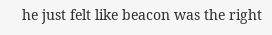he just felt like beacon was the right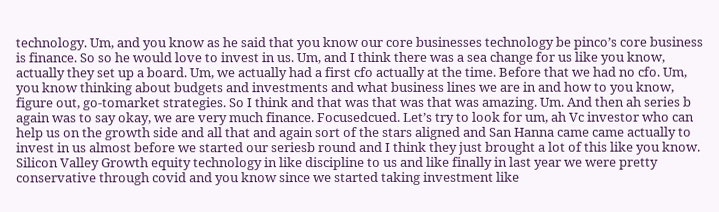technology. Um, and you know as he said that you know our core businesses technology be pinco’s core business is finance. So so he would love to invest in us. Um, and I think there was a sea change for us like you know, actually they set up a board. Um, we actually had a first cfo actually at the time. Before that we had no cfo. Um, you know thinking about budgets and investments and what business lines we are in and how to you know, figure out, go-tomarket strategies. So I think and that was that was that was amazing. Um. And then ah series b again was to say okay, we are very much finance. Focusedcued. Let’s try to look for um, ah Vc investor who can help us on the growth side and all that and again sort of the stars aligned and San Hanna came came actually to invest in us almost before we started our seriesb round and I think they just brought a lot of this like you know. Silicon Valley Growth equity technology in like discipline to us and like finally in last year we were pretty conservative through covid and you know since we started taking investment like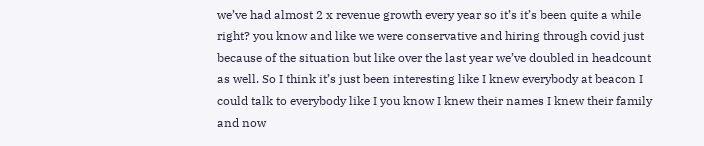we’ve had almost 2 x revenue growth every year so it’s it’s been quite a while right? you know and like we were conservative and hiring through covid just because of the situation but like over the last year we’ve doubled in headcount as well. So I think it’s just been interesting like I knew everybody at beacon I could talk to everybody like I you know I knew their names I knew their family and now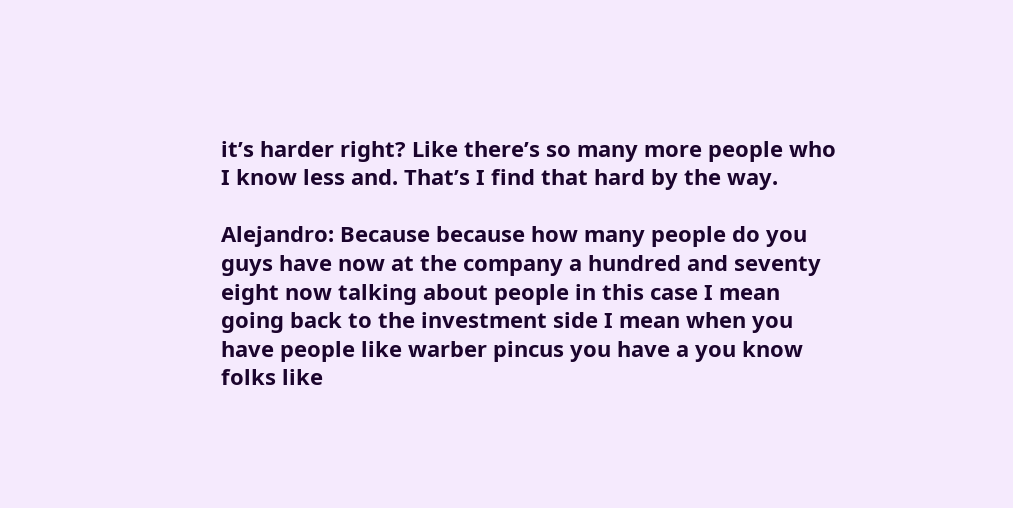it’s harder right? Like there’s so many more people who I know less and. That’s I find that hard by the way.

Alejandro: Because because how many people do you guys have now at the company a hundred and seventy eight now talking about people in this case I mean going back to the investment side I mean when you have people like warber pincus you have a you know folks like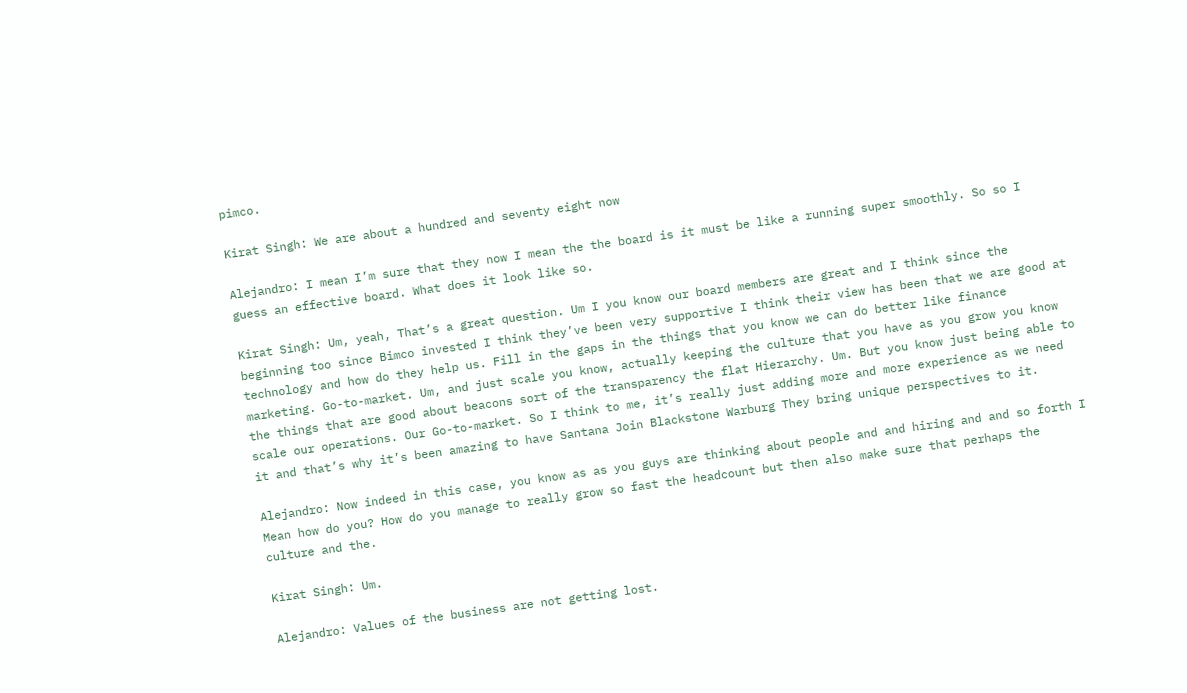pimco.

Kirat Singh: We are about a hundred and seventy eight now

Alejandro: I mean I’m sure that they now I mean the the board is it must be like a running super smoothly. So so I guess an effective board. What does it look like so.

Kirat Singh: Um, yeah, That’s a great question. Um I you know our board members are great and I think since the beginning too since Bimco invested I think they’ve been very supportive I think their view has been that we are good at technology and how do they help us. Fill in the gaps in the things that you know we can do better like finance marketing. Go-to-market. Um, and just scale you know, actually keeping the culture that you have as you grow you know the things that are good about beacons sort of the transparency the flat Hierarchy. Um. But you know just being able to scale our operations. Our Go-to-market. So I think to me, it’s really just adding more and more experience as we need it and that’s why it’s been amazing to have Santana Join Blackstone Warburg They bring unique perspectives to it.

Alejandro: Now indeed in this case, you know as as you guys are thinking about people and and hiring and and so forth I Mean how do you? How do you manage to really grow so fast the headcount but then also make sure that perhaps the culture and the.

Kirat Singh: Um.

Alejandro: Values of the business are not getting lost.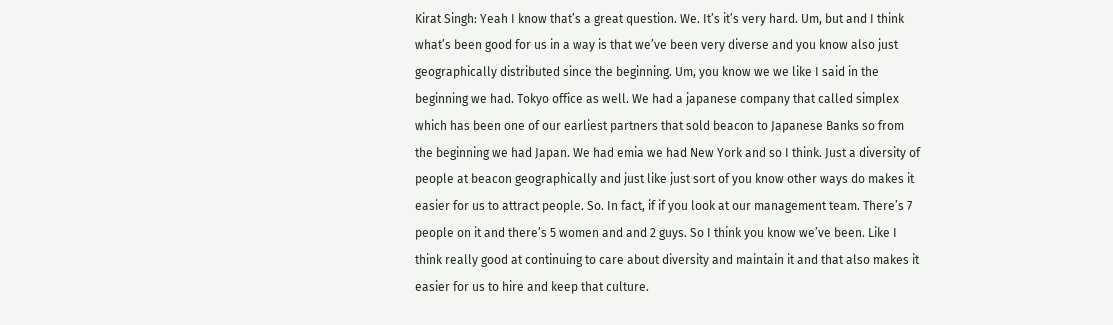Kirat Singh: Yeah I know that’s a great question. We. It’s it’s very hard. Um, but and I think what’s been good for us in a way is that we’ve been very diverse and you know also just geographically distributed since the beginning. Um, you know we we like I said in the beginning we had. Tokyo office as well. We had a japanese company that called simplex which has been one of our earliest partners that sold beacon to Japanese Banks so from the beginning we had Japan. We had emia we had New York and so I think. Just a diversity of people at beacon geographically and just like just sort of you know other ways do makes it easier for us to attract people. So. In fact, if if you look at our management team. There’s 7 people on it and there’s 5 women and and 2 guys. So I think you know we’ve been. Like I think really good at continuing to care about diversity and maintain it and that also makes it easier for us to hire and keep that culture.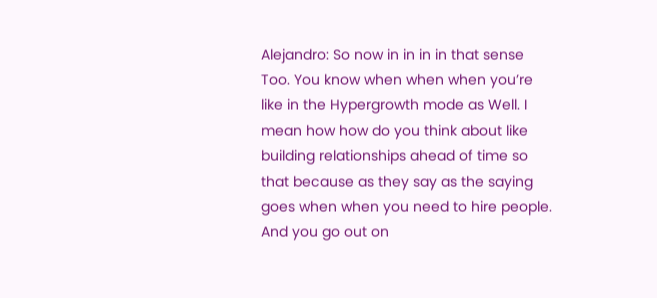Alejandro: So now in in in in that sense Too. You know when when when you’re like in the Hypergrowth mode as Well. I mean how how do you think about like building relationships ahead of time so that because as they say as the saying goes when when you need to hire people. And you go out on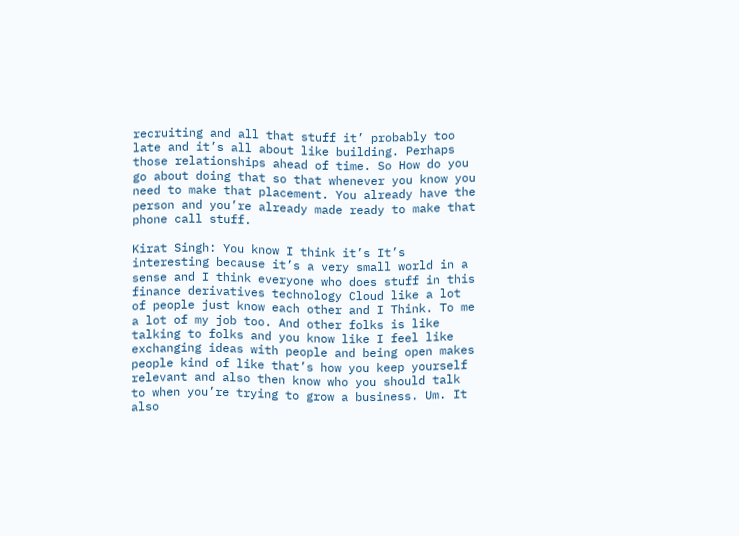recruiting and all that stuff it’ probably too late and it’s all about like building. Perhaps those relationships ahead of time. So How do you go about doing that so that whenever you know you need to make that placement. You already have the person and you’re already made ready to make that phone call stuff.

Kirat Singh: You know I think it’s It’s interesting because it’s a very small world in a sense and I think everyone who does stuff in this finance derivatives technology Cloud like a lot of people just know each other and I Think. To me a lot of my job too. And other folks is like talking to folks and you know like I feel like exchanging ideas with people and being open makes people kind of like that’s how you keep yourself relevant and also then know who you should talk to when you’re trying to grow a business. Um. It also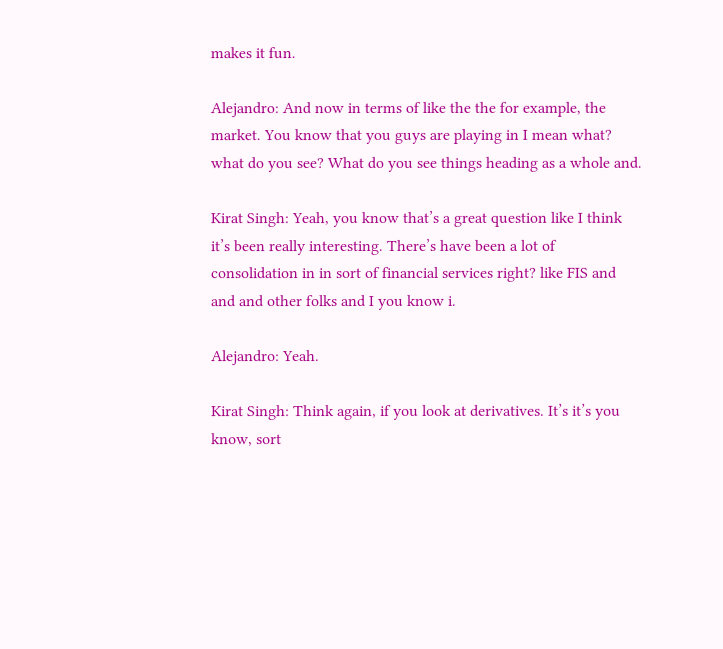makes it fun.

Alejandro: And now in terms of like the the for example, the market. You know that you guys are playing in I mean what? what do you see? What do you see things heading as a whole and.

Kirat Singh: Yeah, you know that’s a great question like I think it’s been really interesting. There’s have been a lot of consolidation in in sort of financial services right? like FIS and and and other folks and I you know i.

Alejandro: Yeah.

Kirat Singh: Think again, if you look at derivatives. It’s it’s you know, sort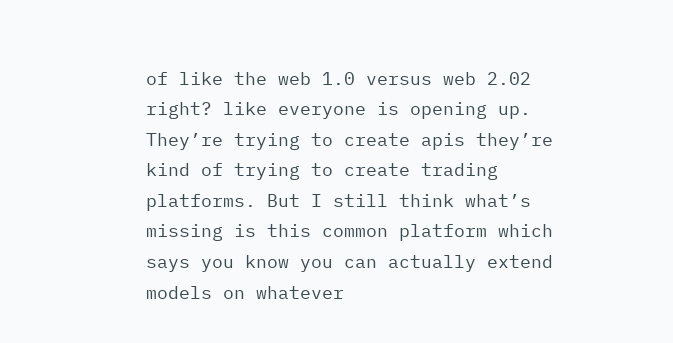of like the web 1.0 versus web 2.02 right? like everyone is opening up. They’re trying to create apis they’re kind of trying to create trading platforms. But I still think what’s missing is this common platform which says you know you can actually extend models on whatever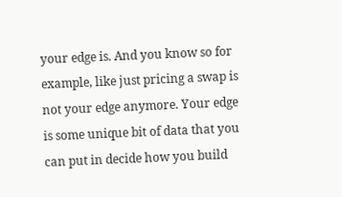your edge is. And you know so for example, like just pricing a swap is not your edge anymore. Your edge is some unique bit of data that you can put in decide how you build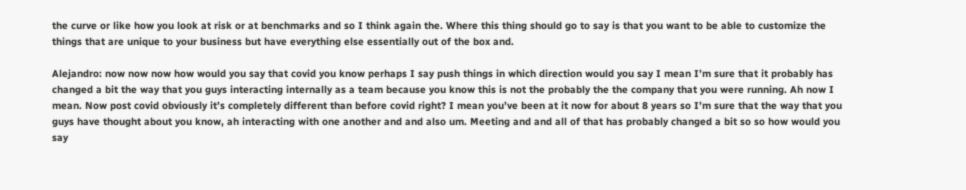the curve or like how you look at risk or at benchmarks and so I think again the. Where this thing should go to say is that you want to be able to customize the things that are unique to your business but have everything else essentially out of the box and.

Alejandro: now now now how would you say that covid you know perhaps I say push things in which direction would you say I mean I’m sure that it probably has changed a bit the way that you guys interacting internally as a team because you know this is not the probably the the company that you were running. Ah now I mean. Now post covid obviously it’s completely different than before covid right? I mean you’ve been at it now for about 8 years so I’m sure that the way that you guys have thought about you know, ah interacting with one another and and also um. Meeting and and all of that has probably changed a bit so so how would you say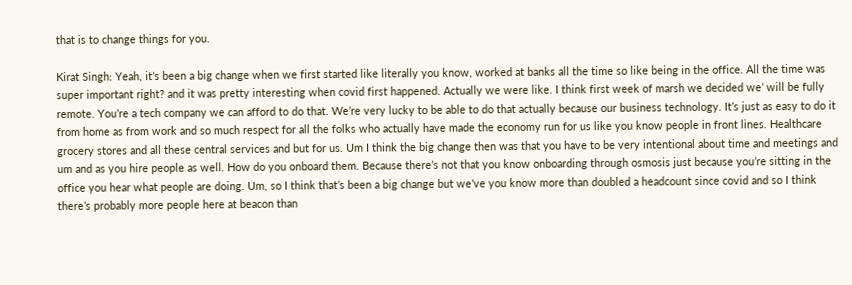that is to change things for you.

Kirat Singh: Yeah, it’s been a big change when we first started like literally you know, worked at banks all the time so like being in the office. All the time was super important right? and it was pretty interesting when covid first happened. Actually we were like. I think first week of marsh we decided we’ will be fully remote. You’re a tech company we can afford to do that. We’re very lucky to be able to do that actually because our business technology. It’s just as easy to do it from home as from work and so much respect for all the folks who actually have made the economy run for us like you know people in front lines. Healthcare grocery stores and all these central services and but for us. Um I think the big change then was that you have to be very intentional about time and meetings and um and as you hire people as well. How do you onboard them. Because there’s not that you know onboarding through osmosis just because you’re sitting in the office you hear what people are doing. Um, so I think that’s been a big change but we’ve you know more than doubled a headcount since covid and so I think there’s probably more people here at beacon than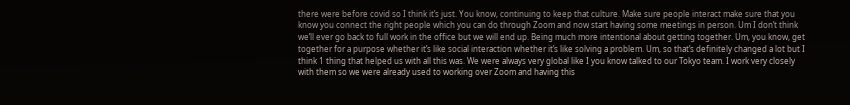there were before covid so I think it’s just. You know, continuing to keep that culture. Make sure people interact make sure that you know you connect the right people which you can do through Zoom and now start having some meetings in person. Um I don’t think we’ll ever go back to full work in the office but we will end up. Being much more intentional about getting together. Um, you know, get together for a purpose whether it’s like social interaction whether it’s like solving a problem. Um, so that’s definitely changed a lot but I think 1 thing that helped us with all this was. We were always very global like I you know talked to our Tokyo team. I work very closely with them so we were already used to working over Zoom and having this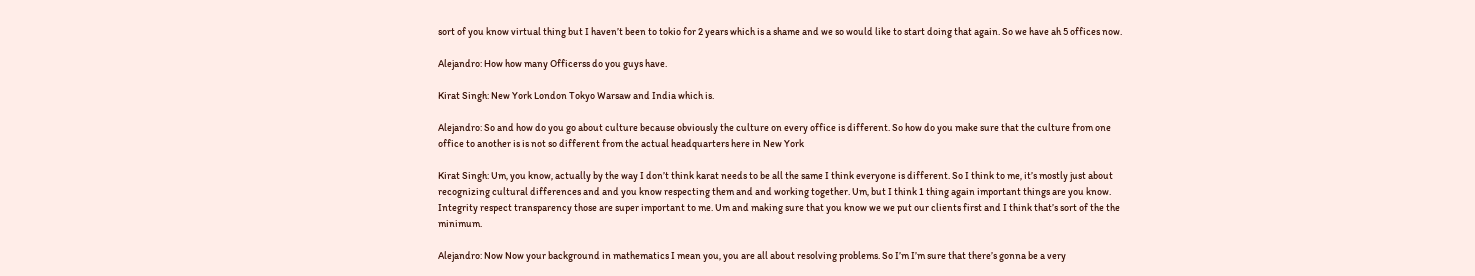sort of you know virtual thing but I haven’t been to tokio for 2 years which is a shame and we so would like to start doing that again. So we have ah 5 offices now.

Alejandro: How how many Officerss do you guys have.

Kirat Singh: New York London Tokyo Warsaw and India which is.

Alejandro: So and how do you go about culture because obviously the culture on every office is different. So how do you make sure that the culture from one office to another is is not so different from the actual headquarters here in New York

Kirat Singh: Um, you know, actually by the way I don’t think karat needs to be all the same I think everyone is different. So I think to me, it’s mostly just about recognizing cultural differences and and you know respecting them and and working together. Um, but I think 1 thing again important things are you know. Integrity respect transparency those are super important to me. Um and making sure that you know we we put our clients first and I think that’s sort of the the minimum.

Alejandro: Now Now your background in mathematics I mean you, you are all about resolving problems. So I’m I’m sure that there’s gonna be a very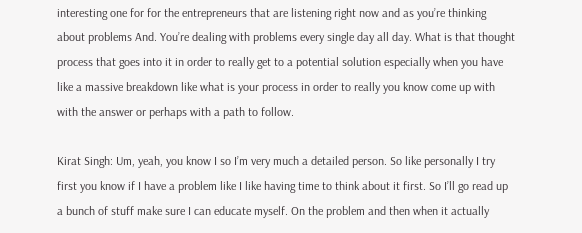interesting one for for the entrepreneurs that are listening right now and as you’re thinking about problems And. You’re dealing with problems every single day all day. What is that thought process that goes into it in order to really get to a potential solution especially when you have like a massive breakdown like what is your process in order to really you know come up with with the answer or perhaps with a path to follow.

Kirat Singh: Um, yeah, you know I so I’m very much a detailed person. So like personally I try first you know if I have a problem like I like having time to think about it first. So I’ll go read up a bunch of stuff make sure I can educate myself. On the problem and then when it actually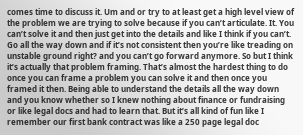comes time to discuss it. Um and or try to at least get a high level view of the problem we are trying to solve because if you can’t articulate. It. You can’t solve it and then just get into the details and like I think if you can’t. Go all the way down and if it’s not consistent then you’re like treading on unstable ground right? and you can’t go forward anymore. So but I think it’s actually that problem framing. That’s almost the hardest thing to do once you can frame a problem you can solve it and then once you framed it then. Being able to understand the details all the way down and you know whether so I knew nothing about finance or fundraising or like legal docs and had to learn that. But it’s all kind of fun like I remember our first bank contract was like a 250 page legal doc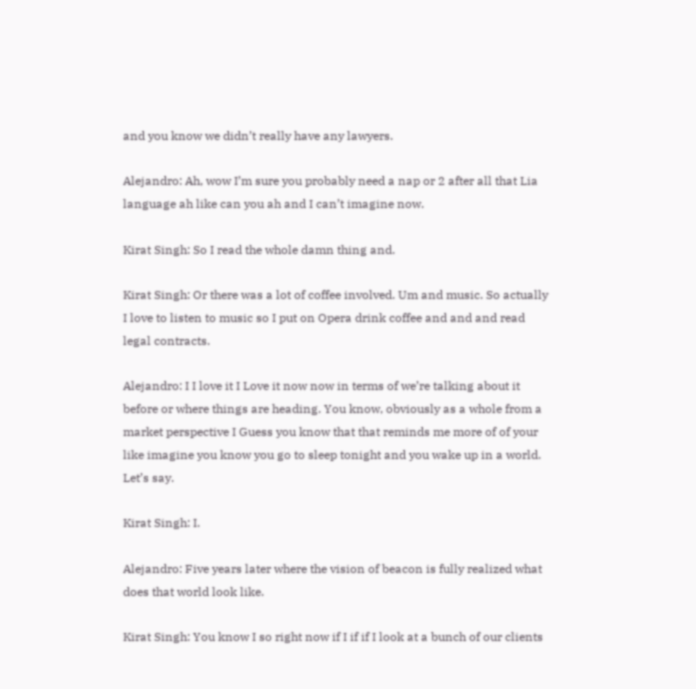and you know we didn’t really have any lawyers.

Alejandro: Ah, wow I’m sure you probably need a nap or 2 after all that Lia language ah like can you ah and I can’t imagine now.

Kirat Singh: So I read the whole damn thing and.

Kirat Singh: Or there was a lot of coffee involved. Um and music. So actually I love to listen to music so I put on Opera drink coffee and and and read legal contracts.

Alejandro: I I love it I Love it now now in terms of we’re talking about it before or where things are heading. You know, obviously as a whole from a market perspective I Guess you know that that reminds me more of of your like imagine you know you go to sleep tonight and you wake up in a world. Let’s say.

Kirat Singh: I.

Alejandro: Five years later where the vision of beacon is fully realized what does that world look like.

Kirat Singh: You know I so right now if I if if I look at a bunch of our clients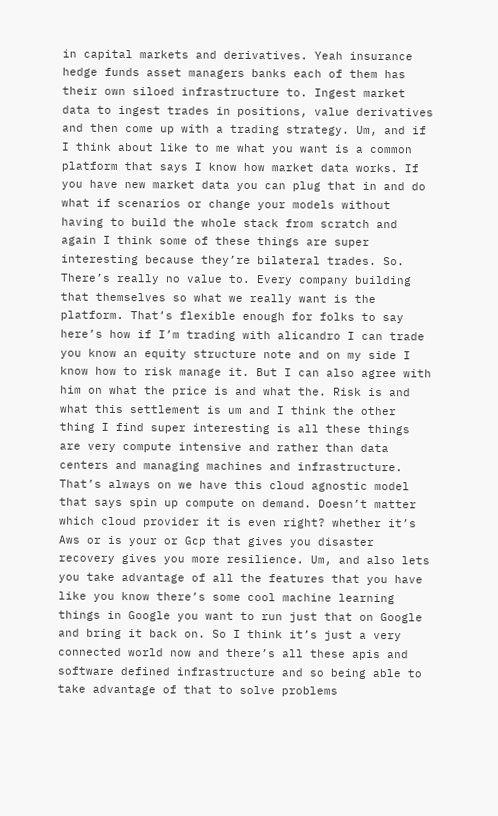in capital markets and derivatives. Yeah insurance hedge funds asset managers banks each of them has their own siloed infrastructure to. Ingest market data to ingest trades in positions, value derivatives and then come up with a trading strategy. Um, and if I think about like to me what you want is a common platform that says I know how market data works. If you have new market data you can plug that in and do what if scenarios or change your models without having to build the whole stack from scratch and again I think some of these things are super interesting because they’re bilateral trades. So. There’s really no value to. Every company building that themselves so what we really want is the platform. That’s flexible enough for folks to say here’s how if I’m trading with alicandro I can trade you know an equity structure note and on my side I know how to risk manage it. But I can also agree with him on what the price is and what the. Risk is and what this settlement is um and I think the other thing I find super interesting is all these things are very compute intensive and rather than data centers and managing machines and infrastructure. That’s always on we have this cloud agnostic model that says spin up compute on demand. Doesn’t matter which cloud provider it is even right? whether it’s Aws or is your or Gcp that gives you disaster recovery gives you more resilience. Um, and also lets you take advantage of all the features that you have like you know there’s some cool machine learning things in Google you want to run just that on Google and bring it back on. So I think it’s just a very connected world now and there’s all these apis and software defined infrastructure and so being able to take advantage of that to solve problems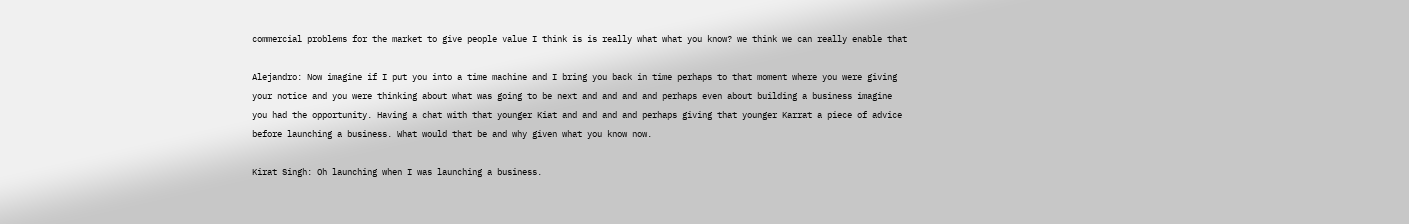commercial problems for the market to give people value I think is is really what what you know? we think we can really enable that

Alejandro: Now imagine if I put you into a time machine and I bring you back in time perhaps to that moment where you were giving your notice and you were thinking about what was going to be next and and and and perhaps even about building a business imagine you had the opportunity. Having a chat with that younger Kiat and and and and perhaps giving that younger Karrat a piece of advice before launching a business. What would that be and why given what you know now.

Kirat Singh: Oh launching when I was launching a business.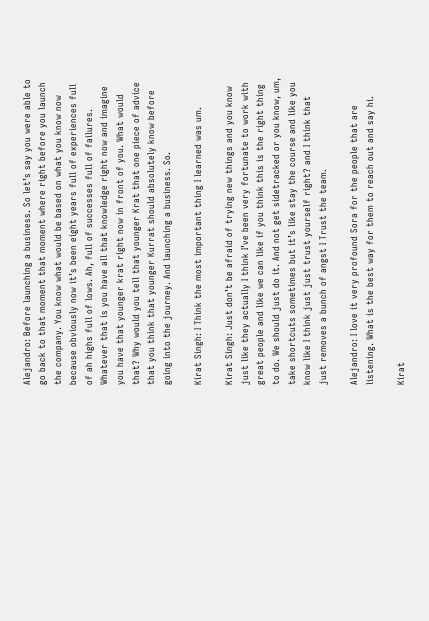Alejandro: Before launching a business. So let’s say you were able to go back to that moment that moment where right before you launch the company. You know what would be based on what you know now because obviously now it’s been eight years full of experiences full of ah highs full of lows. Ah, full of successes full of failures. Whatever that is you have all that knowledge right now and imagine you have that younger krat right now in front of you. What would that? Why would you tell that younger Krat that one piece of advice that you think that younger Kurrat should absolutely know before going into the journey. And launching a business. So.

Kirat Singh: I Think the most important thing I learned was um.

Kirat Singh: Just don’t be afraid of trying new things and you know just like they actually I think I’ve been very fortunate to work with great people and like we can like if you think this is the right thing to do. We should just do it. And not get sidetracked or you know, um, take shortcuts sometimes but it’s like stay the course and like you know like I think just just trust yourself right? and I think that just removes a bunch of angst I Trust the team.

Alejandro: I love it very profound Sora for the people that are listening. What is the best way for them to reach out and say hi.

Kirat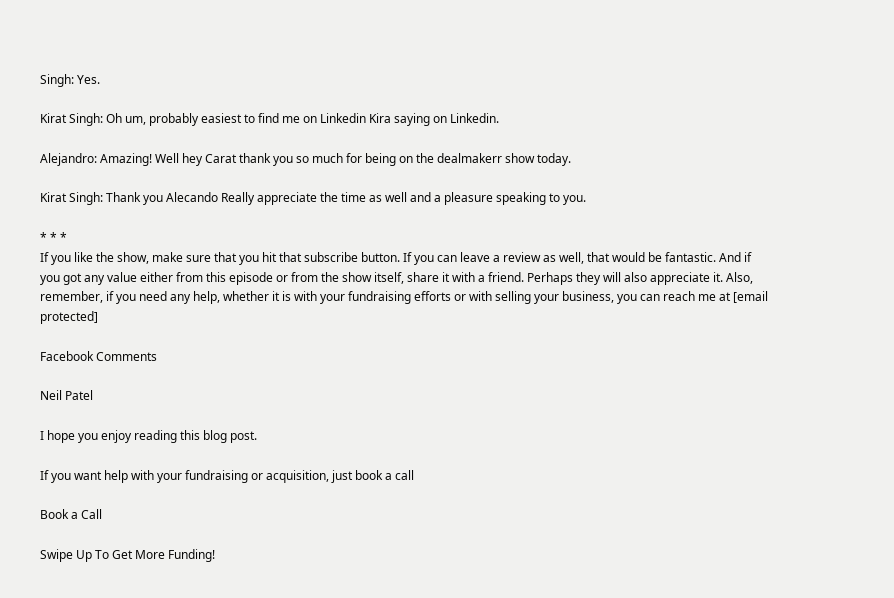Singh: Yes.

Kirat Singh: Oh um, probably easiest to find me on Linkedin Kira saying on Linkedin.

Alejandro: Amazing! Well hey Carat thank you so much for being on the dealmakerr show today.

Kirat Singh: Thank you Alecando Really appreciate the time as well and a pleasure speaking to you.

* * *
If you like the show, make sure that you hit that subscribe button. If you can leave a review as well, that would be fantastic. And if you got any value either from this episode or from the show itself, share it with a friend. Perhaps they will also appreciate it. Also, remember, if you need any help, whether it is with your fundraising efforts or with selling your business, you can reach me at [email protected]

Facebook Comments

Neil Patel

I hope you enjoy reading this blog post.

If you want help with your fundraising or acquisition, just book a call

Book a Call

Swipe Up To Get More Funding!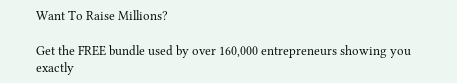Want To Raise Millions?

Get the FREE bundle used by over 160,000 entrepreneurs showing you exactly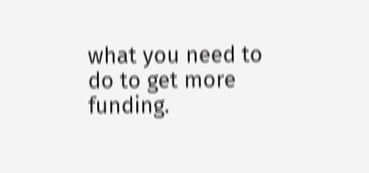what you need to do to get more funding.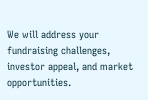We will address your fundraising challenges, investor appeal, and market opportunities.